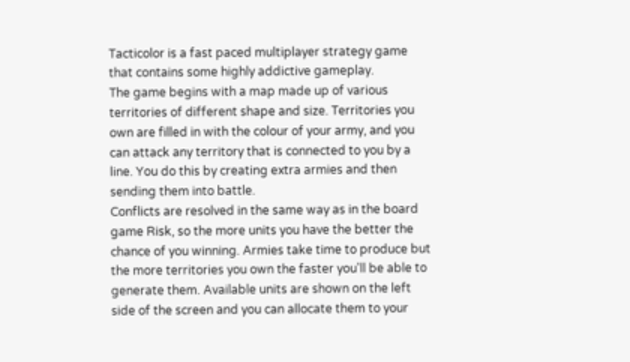Tacticolor is a fast paced multiplayer strategy game that contains some highly addictive gameplay.
The game begins with a map made up of various territories of different shape and size. Territories you own are filled in with the colour of your army, and you can attack any territory that is connected to you by a line. You do this by creating extra armies and then sending them into battle.
Conflicts are resolved in the same way as in the board game Risk, so the more units you have the better the chance of you winning. Armies take time to produce but the more territories you own the faster you'll be able to generate them. Available units are shown on the left side of the screen and you can allocate them to your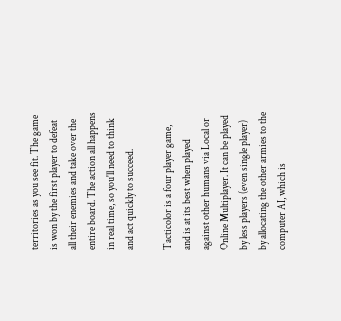territories as you see fit. The game is won by the first player to defeat all their enemies and take over the entire board. The action all happens in real time, so you'll need to think and act quickly to succeed.

Tacticolor is a four player game, and is at its best when played against other humans via Local or Online Multiplayer. It can be played by less players (even single player) by allocating the other armies to the computer AI, which is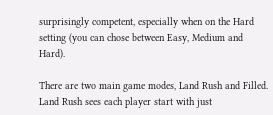surprisingly competent, especially when on the Hard setting (you can chose between Easy, Medium and Hard).

There are two main game modes, Land Rush and Filled. Land Rush sees each player start with just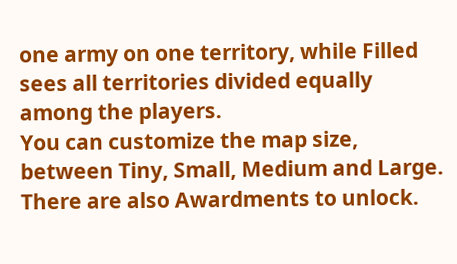one army on one territory, while Filled sees all territories divided equally among the players.
You can customize the map size, between Tiny, Small, Medium and Large.
There are also Awardments to unlock.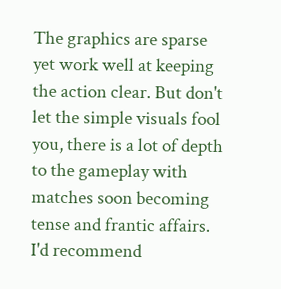The graphics are sparse yet work well at keeping the action clear. But don't let the simple visuals fool you, there is a lot of depth to the gameplay with matches soon becoming tense and frantic affairs. I'd recommend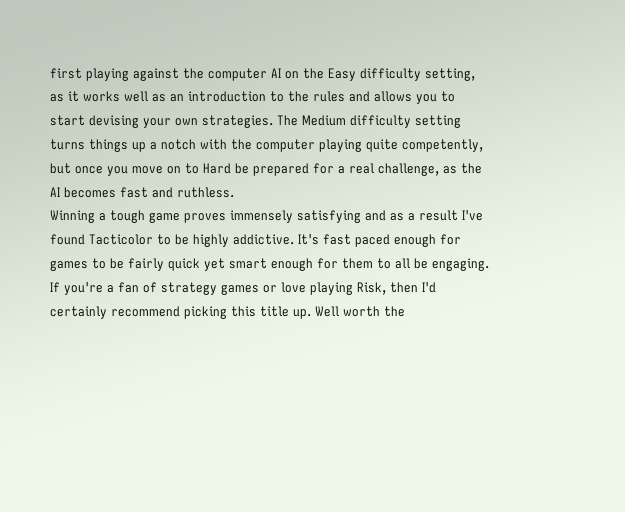first playing against the computer AI on the Easy difficulty setting, as it works well as an introduction to the rules and allows you to start devising your own strategies. The Medium difficulty setting turns things up a notch with the computer playing quite competently, but once you move on to Hard be prepared for a real challenge, as the AI becomes fast and ruthless.
Winning a tough game proves immensely satisfying and as a result I've found Tacticolor to be highly addictive. It's fast paced enough for games to be fairly quick yet smart enough for them to all be engaging. If you're a fan of strategy games or love playing Risk, then I'd certainly recommend picking this title up. Well worth the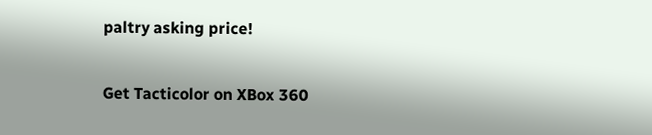paltry asking price!

Get Tacticolor on XBox 360